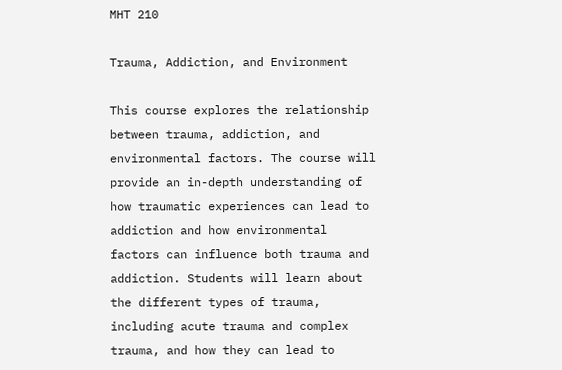MHT 210

Trauma, Addiction, and Environment

This course explores the relationship between trauma, addiction, and environmental factors. The course will provide an in-depth understanding of how traumatic experiences can lead to addiction and how environmental factors can influence both trauma and addiction. Students will learn about the different types of trauma, including acute trauma and complex trauma, and how they can lead to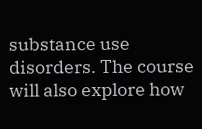substance use disorders. The course will also explore how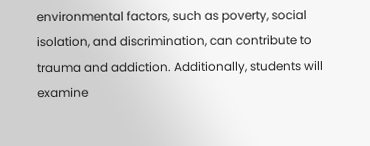environmental factors, such as poverty, social isolation, and discrimination, can contribute to trauma and addiction. Additionally, students will examine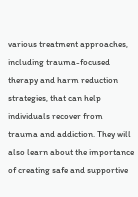various treatment approaches, including trauma-focused therapy and harm reduction strategies, that can help individuals recover from trauma and addiction. They will also learn about the importance of creating safe and supportive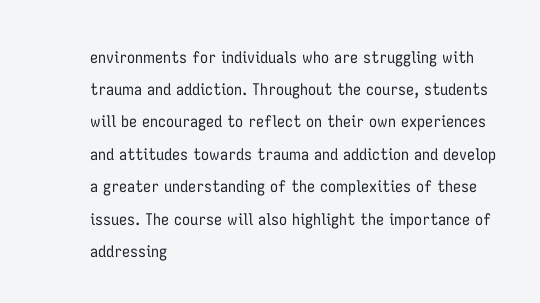environments for individuals who are struggling with trauma and addiction. Throughout the course, students will be encouraged to reflect on their own experiences and attitudes towards trauma and addiction and develop a greater understanding of the complexities of these issues. The course will also highlight the importance of addressing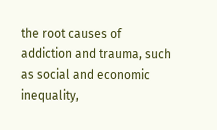the root causes of addiction and trauma, such as social and economic inequality,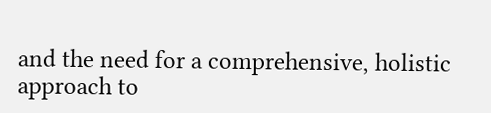and the need for a comprehensive, holistic approach to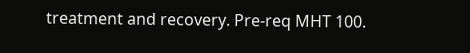treatment and recovery. Pre-req MHT 100.